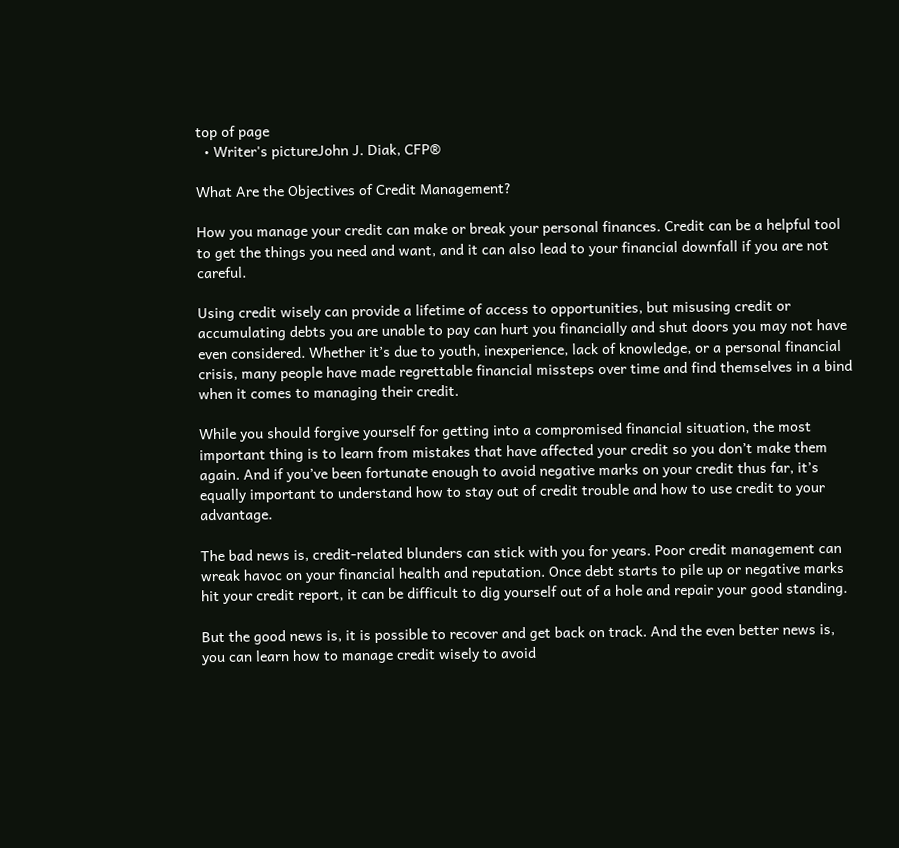top of page
  • Writer's pictureJohn J. Diak, CFP®

What Are the Objectives of Credit Management?

How you manage your credit can make or break your personal finances. Credit can be a helpful tool to get the things you need and want, and it can also lead to your financial downfall if you are not careful.

Using credit wisely can provide a lifetime of access to opportunities, but misusing credit or accumulating debts you are unable to pay can hurt you financially and shut doors you may not have even considered. Whether it’s due to youth, inexperience, lack of knowledge, or a personal financial crisis, many people have made regrettable financial missteps over time and find themselves in a bind when it comes to managing their credit.

While you should forgive yourself for getting into a compromised financial situation, the most important thing is to learn from mistakes that have affected your credit so you don’t make them again. And if you’ve been fortunate enough to avoid negative marks on your credit thus far, it’s equally important to understand how to stay out of credit trouble and how to use credit to your advantage.

The bad news is, credit-related blunders can stick with you for years. Poor credit management can wreak havoc on your financial health and reputation. Once debt starts to pile up or negative marks hit your credit report, it can be difficult to dig yourself out of a hole and repair your good standing.

But the good news is, it is possible to recover and get back on track. And the even better news is, you can learn how to manage credit wisely to avoid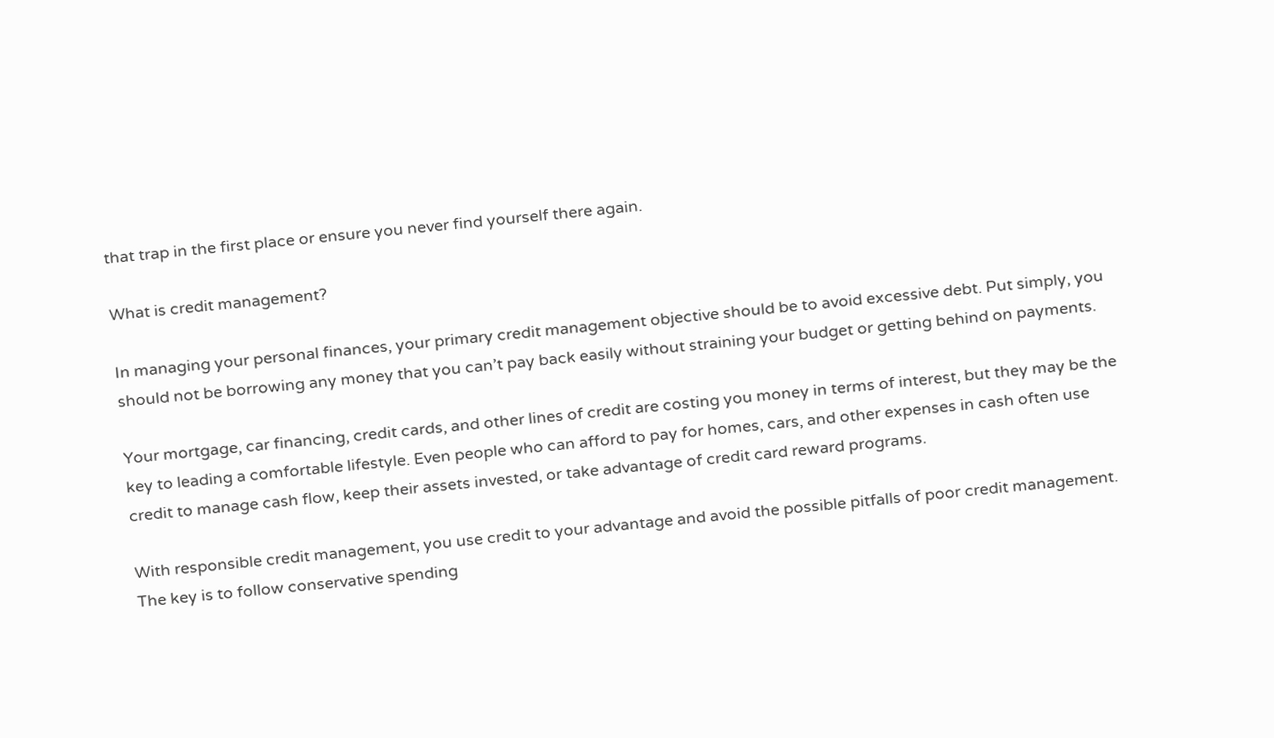that trap in the first place or ensure you never find yourself there again.

What is credit management?

In managing your personal finances, your primary credit management objective should be to avoid excessive debt. Put simply, you should not be borrowing any money that you can’t pay back easily without straining your budget or getting behind on payments.

Your mortgage, car financing, credit cards, and other lines of credit are costing you money in terms of interest, but they may be the key to leading a comfortable lifestyle. Even people who can afford to pay for homes, cars, and other expenses in cash often use credit to manage cash flow, keep their assets invested, or take advantage of credit card reward programs.

With responsible credit management, you use credit to your advantage and avoid the possible pitfalls of poor credit management. The key is to follow conservative spending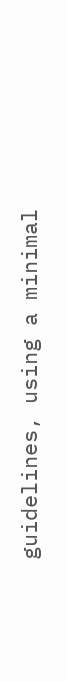guidelines, using a minimal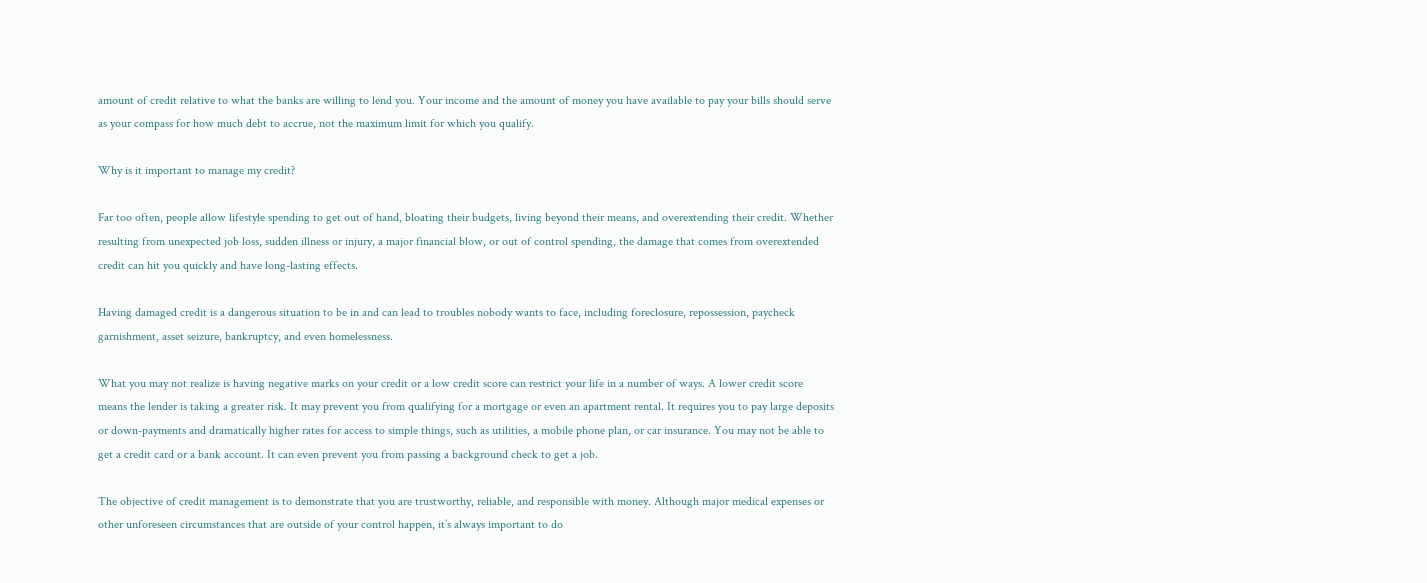amount of credit relative to what the banks are willing to lend you. Your income and the amount of money you have available to pay your bills should serve as your compass for how much debt to accrue, not the maximum limit for which you qualify.

Why is it important to manage my credit?

Far too often, people allow lifestyle spending to get out of hand, bloating their budgets, living beyond their means, and overextending their credit. Whether resulting from unexpected job loss, sudden illness or injury, a major financial blow, or out of control spending, the damage that comes from overextended credit can hit you quickly and have long-lasting effects.

Having damaged credit is a dangerous situation to be in and can lead to troubles nobody wants to face, including foreclosure, repossession, paycheck garnishment, asset seizure, bankruptcy, and even homelessness.

What you may not realize is having negative marks on your credit or a low credit score can restrict your life in a number of ways. A lower credit score means the lender is taking a greater risk. It may prevent you from qualifying for a mortgage or even an apartment rental. It requires you to pay large deposits or down-payments and dramatically higher rates for access to simple things, such as utilities, a mobile phone plan, or car insurance. You may not be able to get a credit card or a bank account. It can even prevent you from passing a background check to get a job.

The objective of credit management is to demonstrate that you are trustworthy, reliable, and responsible with money. Although major medical expenses or other unforeseen circumstances that are outside of your control happen, it’s always important to do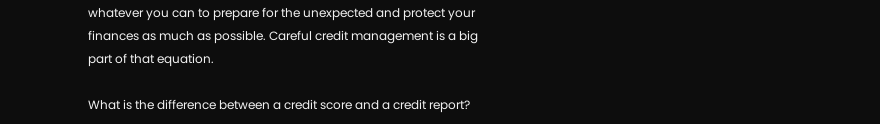whatever you can to prepare for the unexpected and protect your finances as much as possible. Careful credit management is a big part of that equation.

What is the difference between a credit score and a credit report?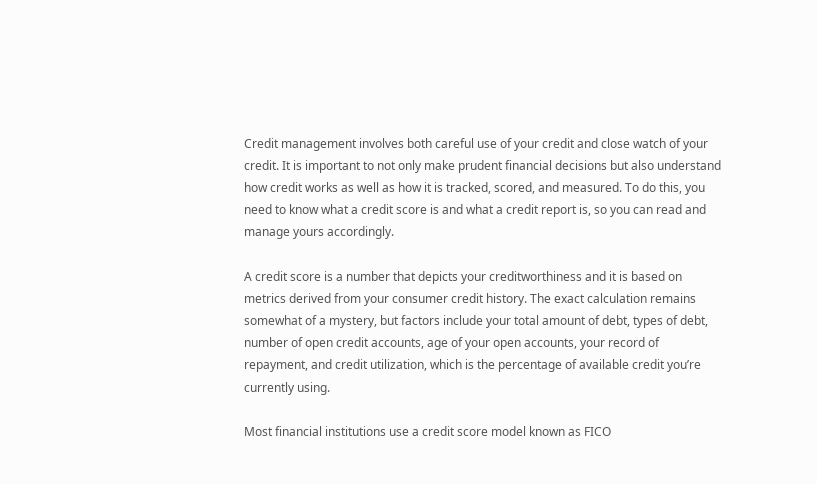Credit management involves both careful use of your credit and close watch of your credit. It is important to not only make prudent financial decisions but also understand how credit works as well as how it is tracked, scored, and measured. To do this, you need to know what a credit score is and what a credit report is, so you can read and manage yours accordingly.

A credit score is a number that depicts your creditworthiness and it is based on metrics derived from your consumer credit history. The exact calculation remains somewhat of a mystery, but factors include your total amount of debt, types of debt, number of open credit accounts, age of your open accounts, your record of repayment, and credit utilization, which is the percentage of available credit you’re currently using.

Most financial institutions use a credit score model known as FICO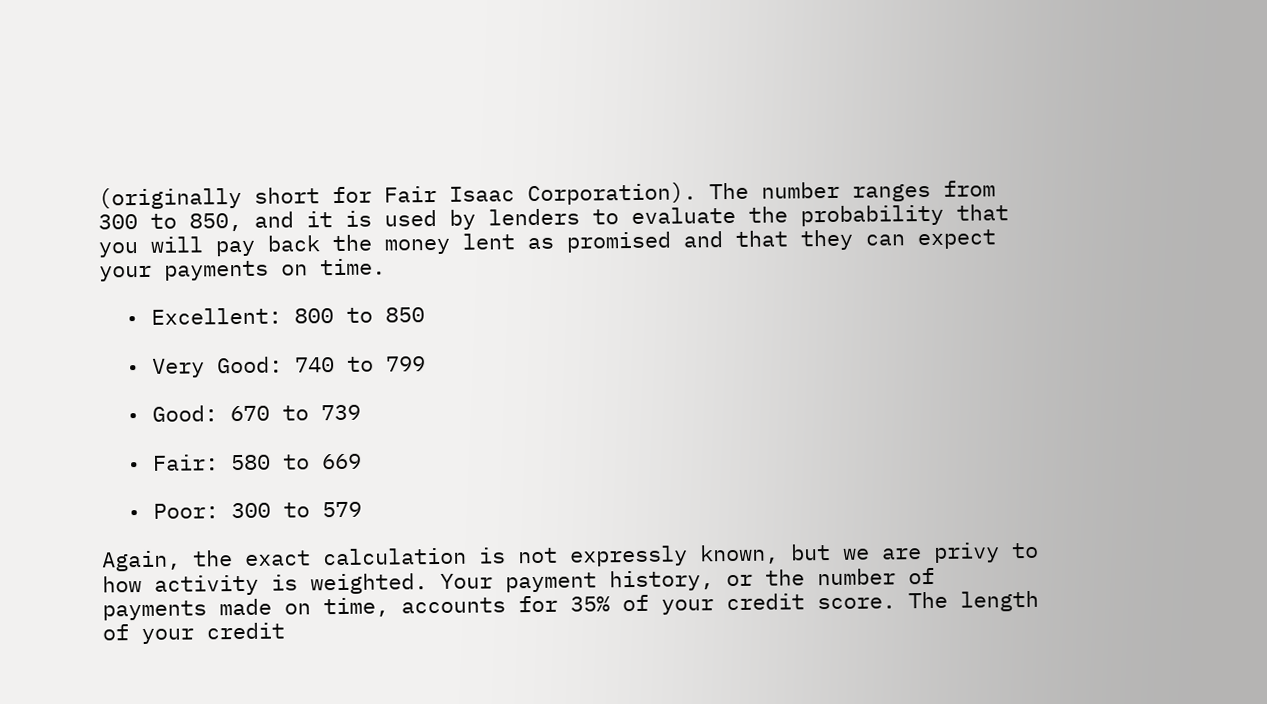(originally short for Fair Isaac Corporation). The number ranges from 300 to 850, and it is used by lenders to evaluate the probability that you will pay back the money lent as promised and that they can expect your payments on time.

  • Excellent: 800 to 850

  • Very Good: 740 to 799

  • Good: 670 to 739

  • Fair: 580 to 669

  • Poor: 300 to 579

Again, the exact calculation is not expressly known, but we are privy to how activity is weighted. Your payment history, or the number of payments made on time, accounts for 35% of your credit score. The length of your credit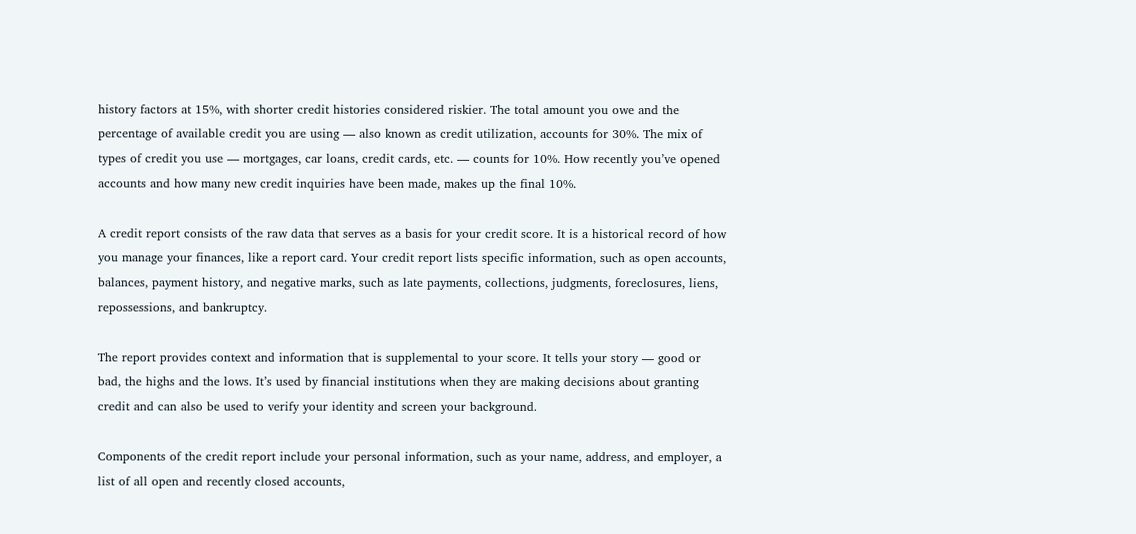history factors at 15%, with shorter credit histories considered riskier. The total amount you owe and the percentage of available credit you are using — also known as credit utilization, accounts for 30%. The mix of types of credit you use — mortgages, car loans, credit cards, etc. — counts for 10%. How recently you’ve opened accounts and how many new credit inquiries have been made, makes up the final 10%.

A credit report consists of the raw data that serves as a basis for your credit score. It is a historical record of how you manage your finances, like a report card. Your credit report lists specific information, such as open accounts, balances, payment history, and negative marks, such as late payments, collections, judgments, foreclosures, liens, repossessions, and bankruptcy.

The report provides context and information that is supplemental to your score. It tells your story — good or bad, the highs and the lows. It’s used by financial institutions when they are making decisions about granting credit and can also be used to verify your identity and screen your background.

Components of the credit report include your personal information, such as your name, address, and employer, a list of all open and recently closed accounts,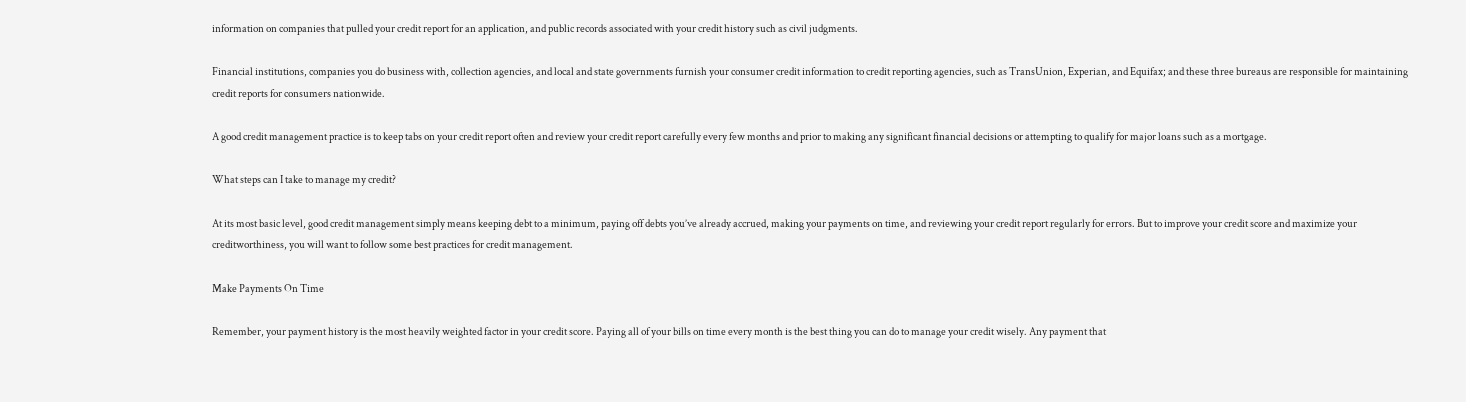information on companies that pulled your credit report for an application, and public records associated with your credit history such as civil judgments.

Financial institutions, companies you do business with, collection agencies, and local and state governments furnish your consumer credit information to credit reporting agencies, such as TransUnion, Experian, and Equifax; and these three bureaus are responsible for maintaining credit reports for consumers nationwide.

A good credit management practice is to keep tabs on your credit report often and review your credit report carefully every few months and prior to making any significant financial decisions or attempting to qualify for major loans such as a mortgage.

What steps can I take to manage my credit?

At its most basic level, good credit management simply means keeping debt to a minimum, paying off debts you’ve already accrued, making your payments on time, and reviewing your credit report regularly for errors. But to improve your credit score and maximize your creditworthiness, you will want to follow some best practices for credit management.

Make Payments On Time

Remember, your payment history is the most heavily weighted factor in your credit score. Paying all of your bills on time every month is the best thing you can do to manage your credit wisely. Any payment that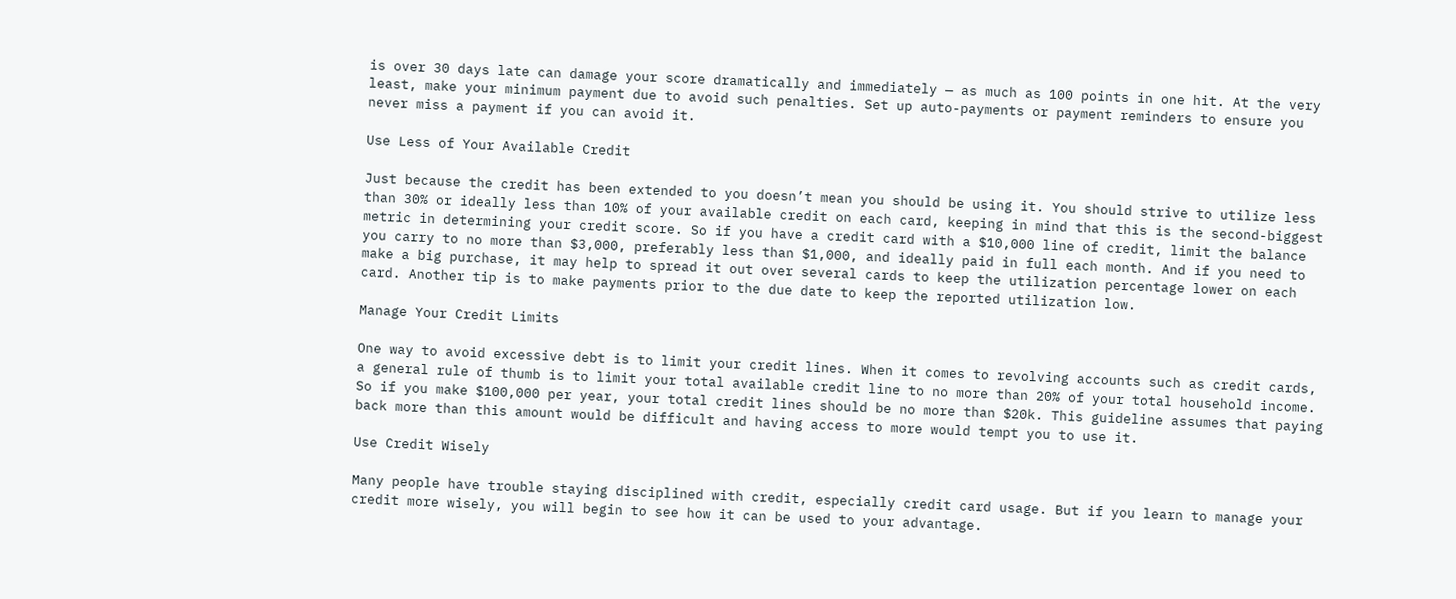is over 30 days late can damage your score dramatically and immediately — as much as 100 points in one hit. At the very least, make your minimum payment due to avoid such penalties. Set up auto-payments or payment reminders to ensure you never miss a payment if you can avoid it.

Use Less of Your Available Credit

Just because the credit has been extended to you doesn’t mean you should be using it. You should strive to utilize less than 30% or ideally less than 10% of your available credit on each card, keeping in mind that this is the second-biggest metric in determining your credit score. So if you have a credit card with a $10,000 line of credit, limit the balance you carry to no more than $3,000, preferably less than $1,000, and ideally paid in full each month. And if you need to make a big purchase, it may help to spread it out over several cards to keep the utilization percentage lower on each card. Another tip is to make payments prior to the due date to keep the reported utilization low.

Manage Your Credit Limits

One way to avoid excessive debt is to limit your credit lines. When it comes to revolving accounts such as credit cards, a general rule of thumb is to limit your total available credit line to no more than 20% of your total household income. So if you make $100,000 per year, your total credit lines should be no more than $20k. This guideline assumes that paying back more than this amount would be difficult and having access to more would tempt you to use it.

Use Credit Wisely

Many people have trouble staying disciplined with credit, especially credit card usage. But if you learn to manage your credit more wisely, you will begin to see how it can be used to your advantage.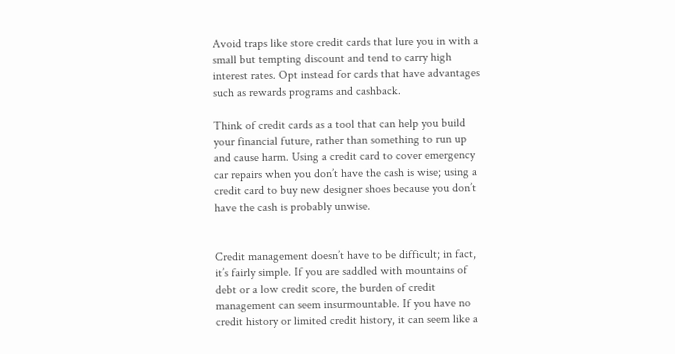Avoid traps like store credit cards that lure you in with a small but tempting discount and tend to carry high interest rates. Opt instead for cards that have advantages such as rewards programs and cashback.

Think of credit cards as a tool that can help you build your financial future, rather than something to run up and cause harm. Using a credit card to cover emergency car repairs when you don’t have the cash is wise; using a credit card to buy new designer shoes because you don’t have the cash is probably unwise.


Credit management doesn’t have to be difficult; in fact, it’s fairly simple. If you are saddled with mountains of debt or a low credit score, the burden of credit management can seem insurmountable. If you have no credit history or limited credit history, it can seem like a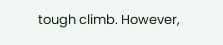tough climb. However,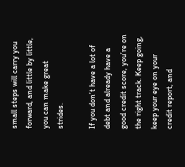small steps will carry you forward, and little by little, you can make great strides.

If you don’t have a lot of debt and already have a good credit score, you’re on the right track. Keep going, keep your eye on your credit report, and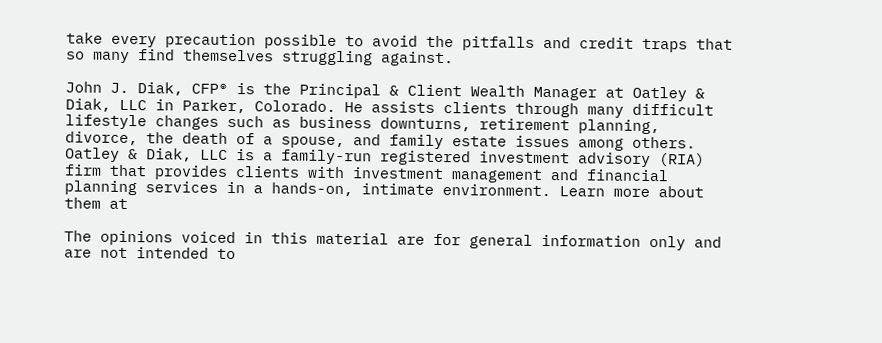take every precaution possible to avoid the pitfalls and credit traps that so many find themselves struggling against.

John J. Diak, CFP® is the Principal & Client Wealth Manager at Oatley & Diak, LLC in Parker, Colorado. He assists clients through many difficult lifestyle changes such as business downturns, retirement planning, divorce, the death of a spouse, and family estate issues among others. Oatley & Diak, LLC is a family-run registered investment advisory (RIA) firm that provides clients with investment management and financial planning services in a hands-on, intimate environment. Learn more about them at

The opinions voiced in this material are for general information only and are not intended to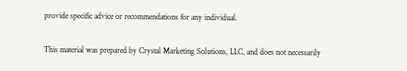provide specific advice or recommendations for any individual.

This material was prepared by Crystal Marketing Solutions, LLC, and does not necessarily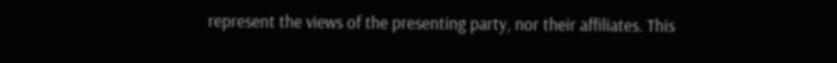represent the views of the presenting party, nor their affiliates. This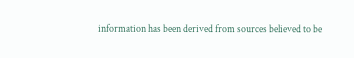information has been derived from sources believed to be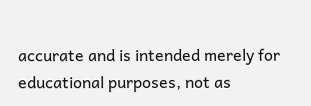accurate and is intended merely for educational purposes, not as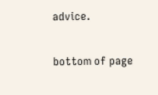advice.


bottom of page